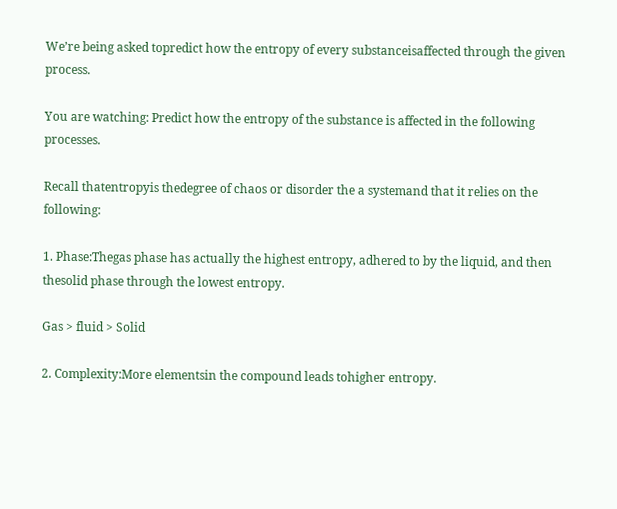We’re being asked topredict how the entropy of every substanceisaffected through the given process.

You are watching: Predict how the entropy of the substance is affected in the following processes.

Recall thatentropyis thedegree of chaos or disorder the a systemand that it relies on the following:

1. Phase:Thegas phase has actually the highest entropy, adhered to by the liquid, and then thesolid phase through the lowest entropy.

Gas > fluid > Solid

2. Complexity:More elementsin the compound leads tohigher entropy.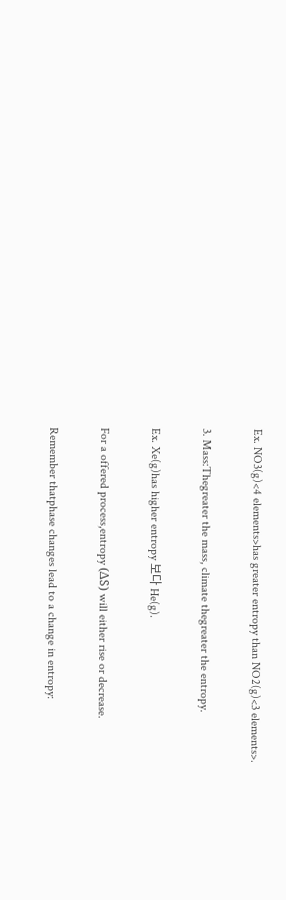Ex. NO3(g)<4 elements>has greater entropy than NO2(g)<3 elements>.

3. Mass:Thegreater the mass, climate thegreater the entropy.

Ex. Xe(g)has higher entropy 보다 He(g).

For a offered process,entropy (ΔS) will either rise or decrease.

Remember thatphase changes lead to a change in entropy: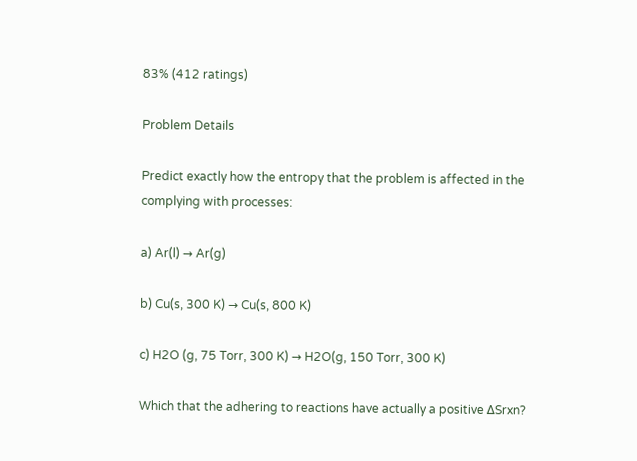83% (412 ratings)

Problem Details

Predict exactly how the entropy that the problem is affected in the complying with processes:

a) Ar(l) → Ar(g)

b) Cu(s, 300 K) → Cu(s, 800 K)

c) H2O (g, 75 Torr, 300 K) → H2O(g, 150 Torr, 300 K)

Which that the adhering to reactions have actually a positive ΔSrxn?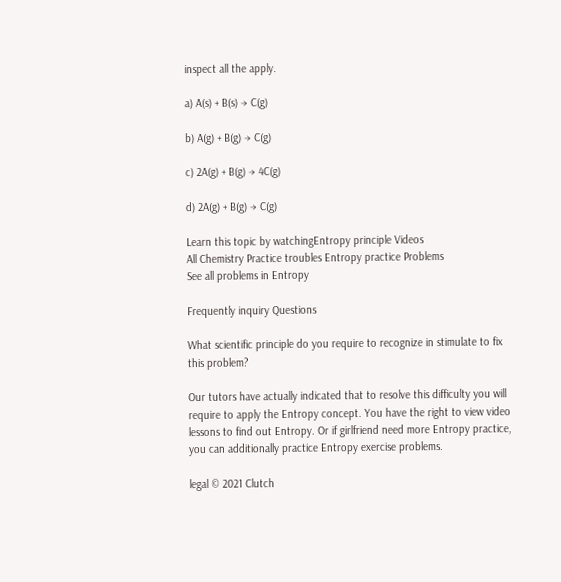inspect all the apply.

a) A(s) + B(s) → C(g)

b) A(g) + B(g) → C(g)

c) 2A(g) + B(g) → 4C(g)

d) 2A(g) + B(g) → C(g)

Learn this topic by watchingEntropy principle Videos
All Chemistry Practice troubles Entropy practice Problems
See all problems in Entropy

Frequently inquiry Questions

What scientific principle do you require to recognize in stimulate to fix this problem?

Our tutors have actually indicated that to resolve this difficulty you will require to apply the Entropy concept. You have the right to view video lessons to find out Entropy. Or if girlfriend need more Entropy practice, you can additionally practice Entropy exercise problems.

legal © 2021 Clutch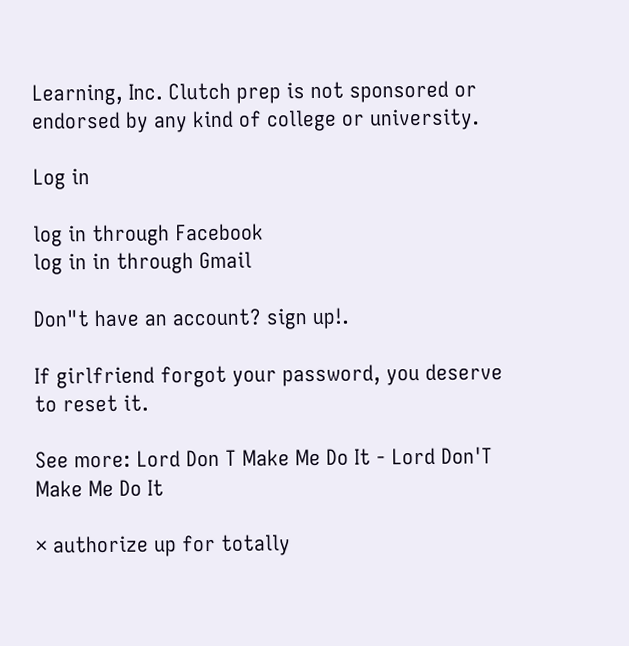Learning, Inc. Clutch prep is not sponsored or endorsed by any kind of college or university.

Log in

log in through Facebook
log in in through Gmail

Don"t have an account? sign up!.

If girlfriend forgot your password, you deserve to reset it.

See more: Lord Don T Make Me Do It - Lord Don'T Make Me Do It

× authorize up for totally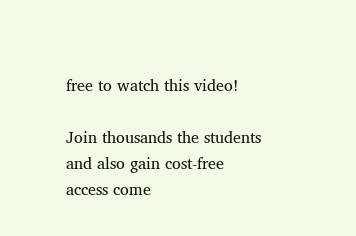free to watch this video!

Join thousands the students and also gain cost-free access come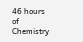46 hours of Chemistry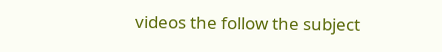videos the follow the subject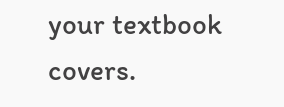your textbook covers.